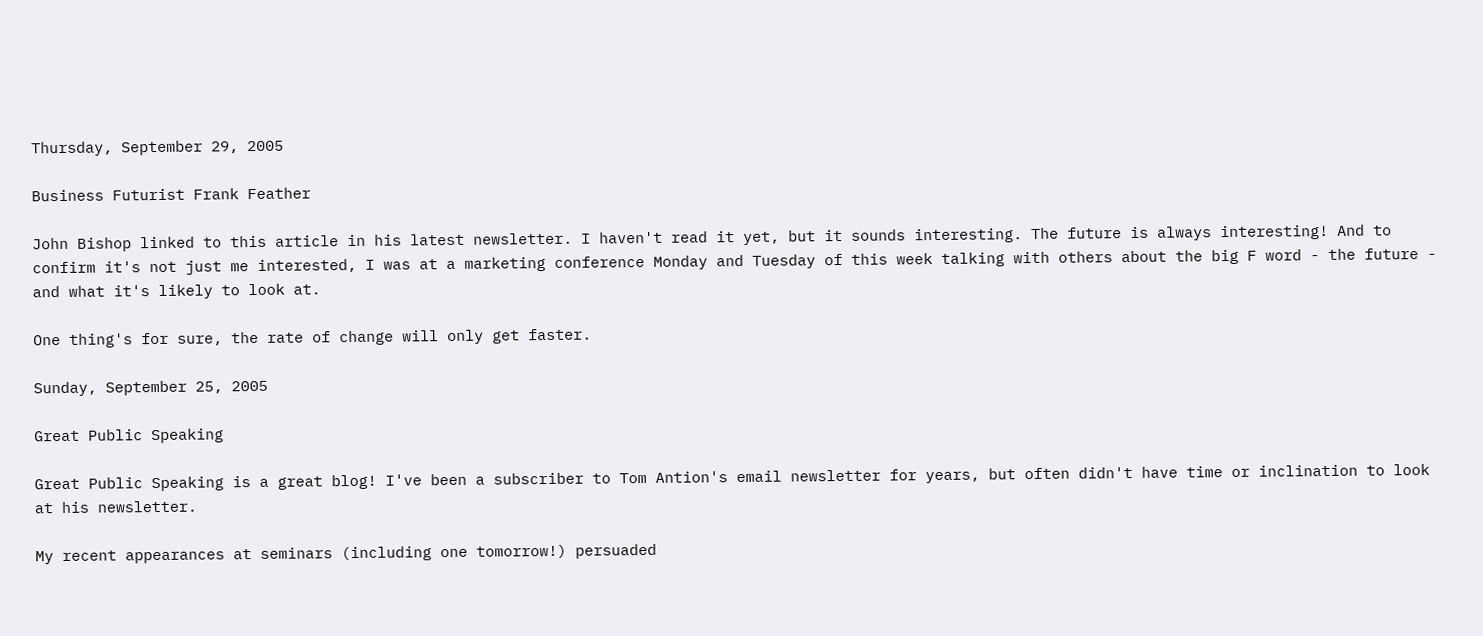Thursday, September 29, 2005

Business Futurist Frank Feather

John Bishop linked to this article in his latest newsletter. I haven't read it yet, but it sounds interesting. The future is always interesting! And to confirm it's not just me interested, I was at a marketing conference Monday and Tuesday of this week talking with others about the big F word - the future - and what it's likely to look at.

One thing's for sure, the rate of change will only get faster.

Sunday, September 25, 2005

Great Public Speaking

Great Public Speaking is a great blog! I've been a subscriber to Tom Antion's email newsletter for years, but often didn't have time or inclination to look at his newsletter.

My recent appearances at seminars (including one tomorrow!) persuaded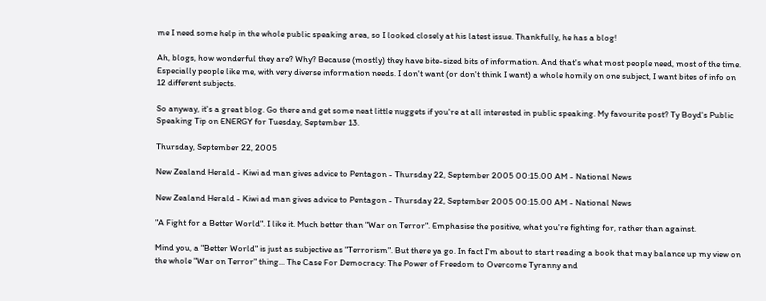me I need some help in the whole public speaking area, so I looked closely at his latest issue. Thankfully, he has a blog!

Ah, blogs, how wonderful they are? Why? Because (mostly) they have bite-sized bits of information. And that's what most people need, most of the time. Especially people like me, with very diverse information needs. I don't want (or don't think I want) a whole homily on one subject, I want bites of info on 12 different subjects.

So anyway, it's a great blog. Go there and get some neat little nuggets if you're at all interested in public speaking. My favourite post? Ty Boyd's Public Speaking Tip on ENERGY for Tuesday, September 13.

Thursday, September 22, 2005

New Zealand Herald - Kiwi ad man gives advice to Pentagon - Thursday 22, September 2005 00:15.00 AM - National News

New Zealand Herald - Kiwi ad man gives advice to Pentagon - Thursday 22, September 2005 00:15.00 AM - National News

"A Fight for a Better World". I like it. Much better than "War on Terror". Emphasise the positive, what you're fighting for, rather than against.

Mind you, a "Better World" is just as subjective as "Terrorism". But there ya go. In fact I'm about to start reading a book that may balance up my view on the whole "War on Terror" thing... The Case For Democracy: The Power of Freedom to Overcome Tyranny and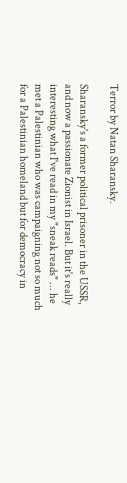Terror by Natan Sharansky.

Sharansky's a former political prisoner in the USSR, and now a passionate Zionist in Israel. But it's really interesting what I've read in my "sneak reads" ... he met a Palestinian who was campaigning not so much for a Palestinian homeland but for democracy in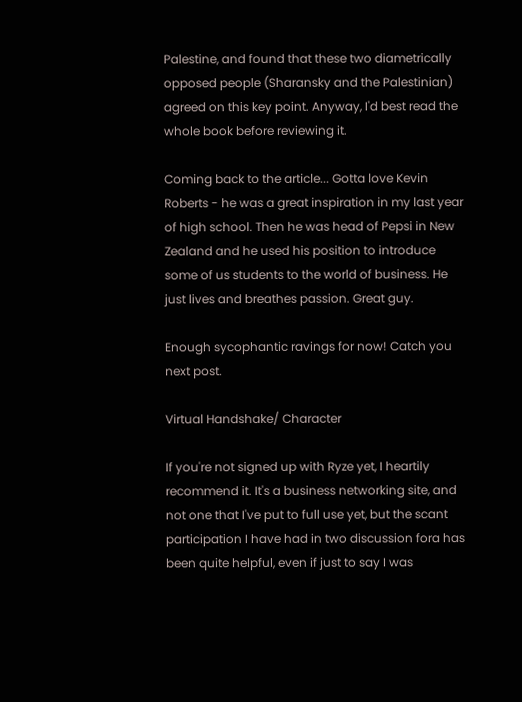Palestine, and found that these two diametrically opposed people (Sharansky and the Palestinian) agreed on this key point. Anyway, I'd best read the whole book before reviewing it.

Coming back to the article... Gotta love Kevin Roberts - he was a great inspiration in my last year of high school. Then he was head of Pepsi in New Zealand and he used his position to introduce some of us students to the world of business. He just lives and breathes passion. Great guy.

Enough sycophantic ravings for now! Catch you next post.

Virtual Handshake/ Character

If you're not signed up with Ryze yet, I heartily recommend it. It's a business networking site, and not one that I've put to full use yet, but the scant participation I have had in two discussion fora has been quite helpful, even if just to say I was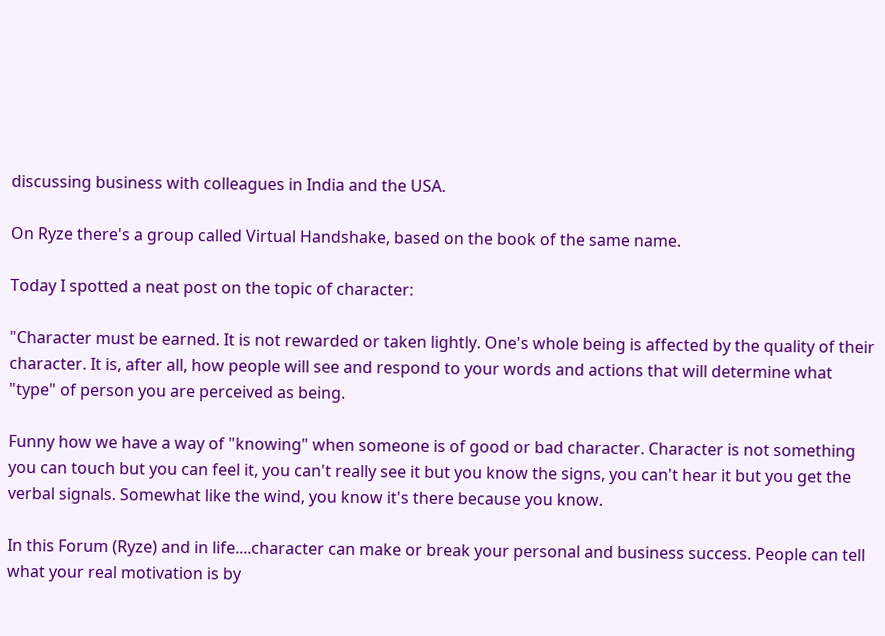discussing business with colleagues in India and the USA.

On Ryze there's a group called Virtual Handshake, based on the book of the same name.

Today I spotted a neat post on the topic of character:

"Character must be earned. It is not rewarded or taken lightly. One's whole being is affected by the quality of their character. It is, after all, how people will see and respond to your words and actions that will determine what "type" of person you are perceived as being.

Funny how we have a way of "knowing" when someone is of good or bad character. Character is not something you can touch but you can feel it, you can't really see it but you know the signs, you can't hear it but you get the verbal signals. Somewhat like the wind, you know it's there because you know.

In this Forum (Ryze) and in life....character can make or break your personal and business success. People can tell what your real motivation is by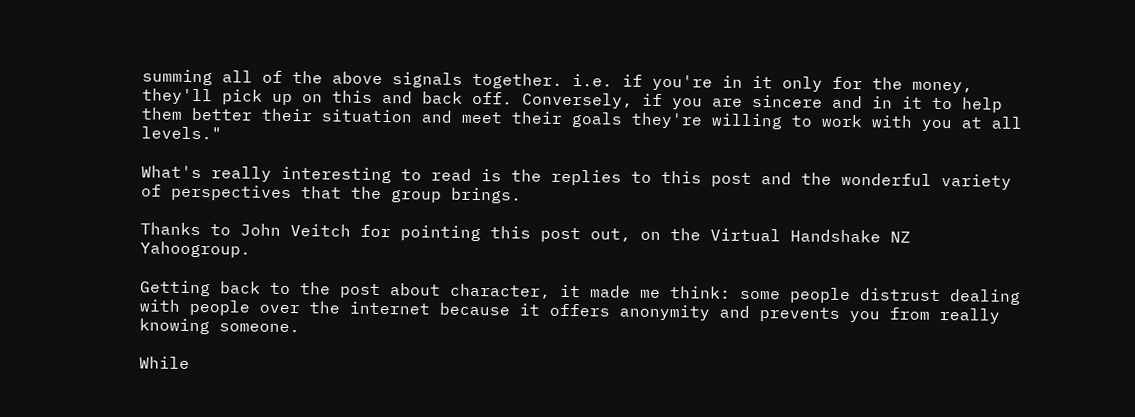summing all of the above signals together. i.e. if you're in it only for the money, they'll pick up on this and back off. Conversely, if you are sincere and in it to help them better their situation and meet their goals they're willing to work with you at all levels."

What's really interesting to read is the replies to this post and the wonderful variety of perspectives that the group brings.

Thanks to John Veitch for pointing this post out, on the Virtual Handshake NZ Yahoogroup.

Getting back to the post about character, it made me think: some people distrust dealing with people over the internet because it offers anonymity and prevents you from really knowing someone.

While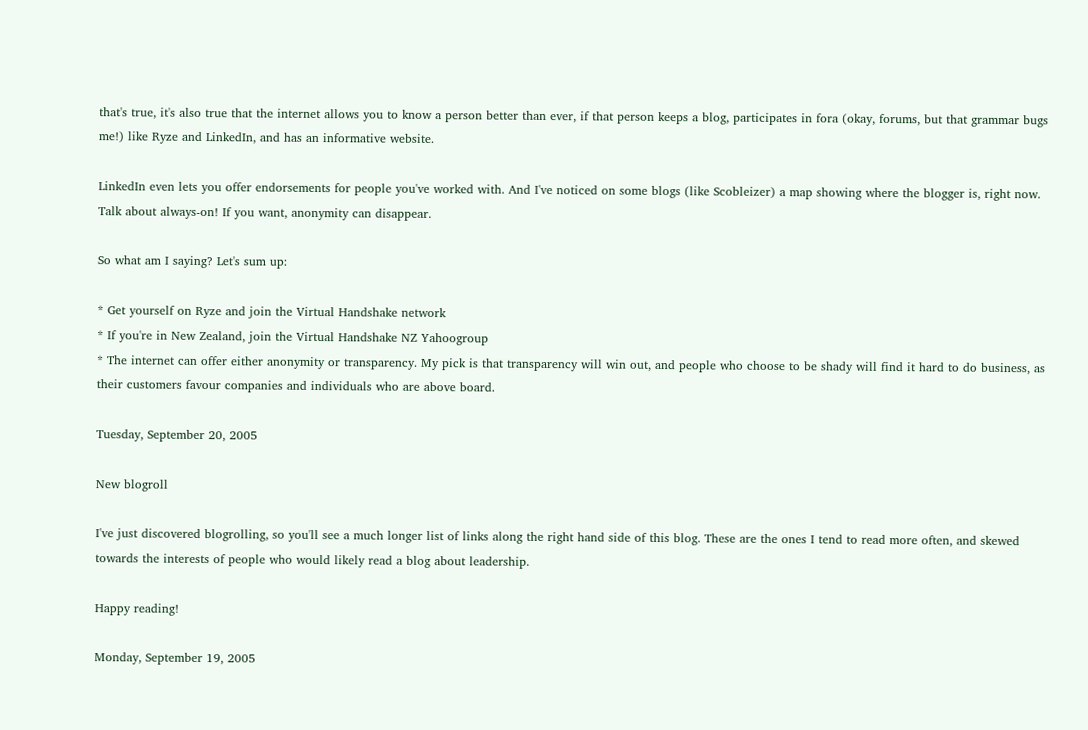that's true, it's also true that the internet allows you to know a person better than ever, if that person keeps a blog, participates in fora (okay, forums, but that grammar bugs me!) like Ryze and LinkedIn, and has an informative website.

LinkedIn even lets you offer endorsements for people you've worked with. And I've noticed on some blogs (like Scobleizer) a map showing where the blogger is, right now. Talk about always-on! If you want, anonymity can disappear.

So what am I saying? Let's sum up:

* Get yourself on Ryze and join the Virtual Handshake network
* If you're in New Zealand, join the Virtual Handshake NZ Yahoogroup
* The internet can offer either anonymity or transparency. My pick is that transparency will win out, and people who choose to be shady will find it hard to do business, as their customers favour companies and individuals who are above board.

Tuesday, September 20, 2005

New blogroll

I've just discovered blogrolling, so you'll see a much longer list of links along the right hand side of this blog. These are the ones I tend to read more often, and skewed towards the interests of people who would likely read a blog about leadership.

Happy reading!

Monday, September 19, 2005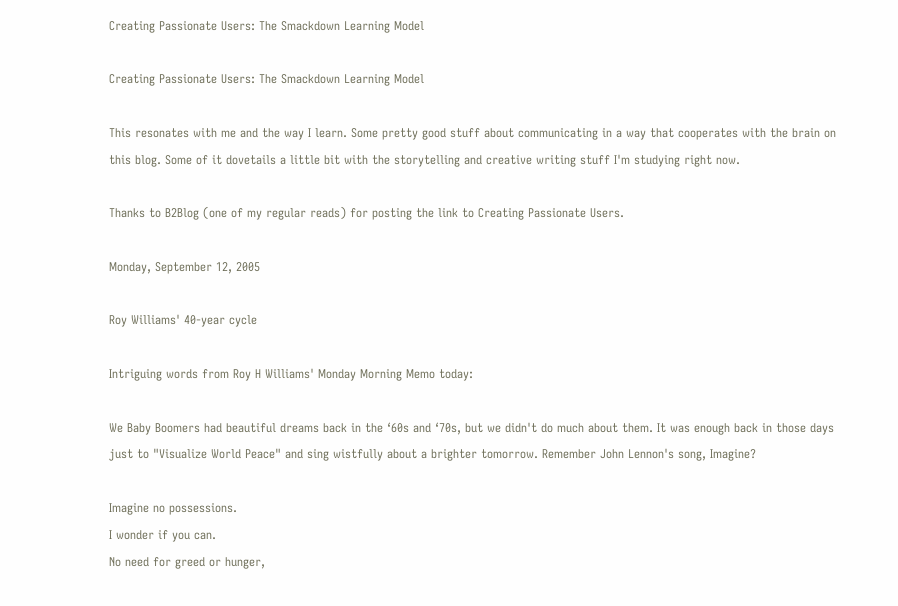Creating Passionate Users: The Smackdown Learning Model

Creating Passionate Users: The Smackdown Learning Model

This resonates with me and the way I learn. Some pretty good stuff about communicating in a way that cooperates with the brain on this blog. Some of it dovetails a little bit with the storytelling and creative writing stuff I'm studying right now.

Thanks to B2Blog (one of my regular reads) for posting the link to Creating Passionate Users.

Monday, September 12, 2005

Roy Williams' 40-year cycle

Intriguing words from Roy H Williams' Monday Morning Memo today:

We Baby Boomers had beautiful dreams back in the ‘60s and ‘70s, but we didn't do much about them. It was enough back in those days just to "Visualize World Peace" and sing wistfully about a brighter tomorrow. Remember John Lennon's song, Imagine?

Imagine no possessions.
I wonder if you can.
No need for greed or hunger,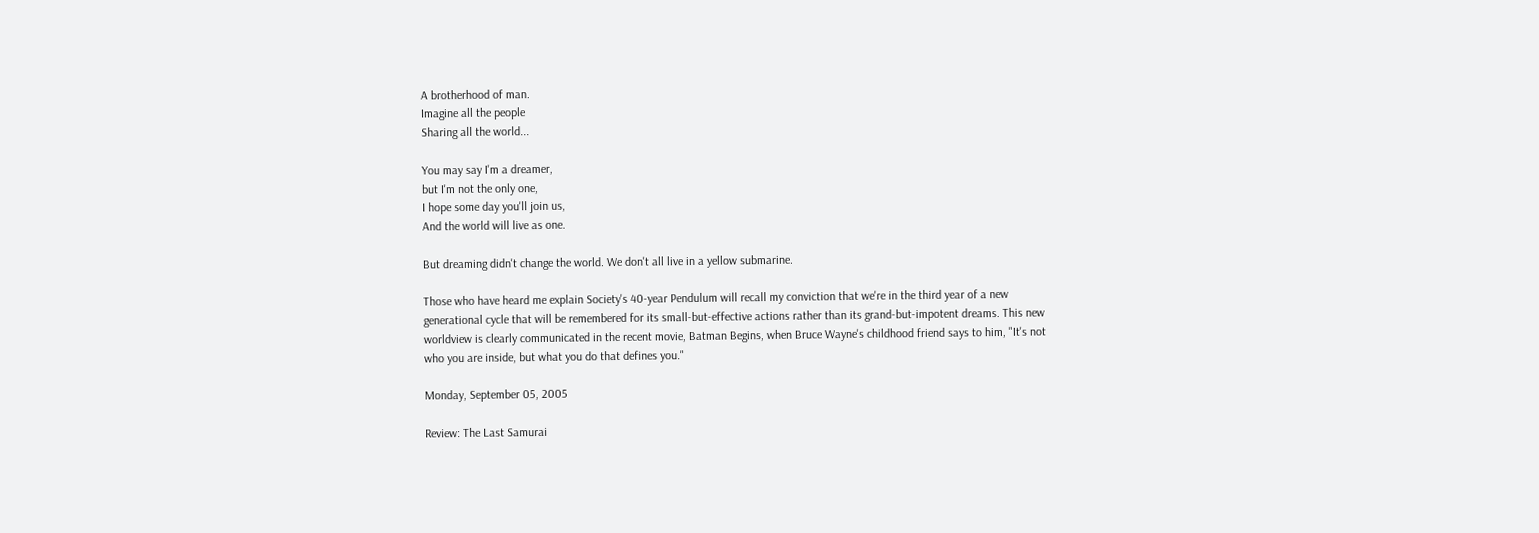A brotherhood of man.
Imagine all the people
Sharing all the world...

You may say I'm a dreamer,
but I'm not the only one,
I hope some day you'll join us,
And the world will live as one.

But dreaming didn't change the world. We don't all live in a yellow submarine.

Those who have heard me explain Society's 40-year Pendulum will recall my conviction that we're in the third year of a new generational cycle that will be remembered for its small-but-effective actions rather than its grand-but-impotent dreams. This new worldview is clearly communicated in the recent movie, Batman Begins, when Bruce Wayne's childhood friend says to him, "It's not who you are inside, but what you do that defines you."

Monday, September 05, 2005

Review: The Last Samurai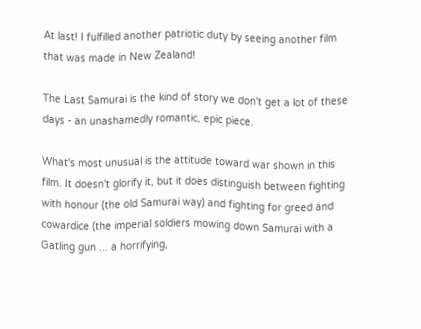At last! I fulfilled another patriotic duty by seeing another film that was made in New Zealand!

The Last Samurai is the kind of story we don't get a lot of these days - an unashamedly romantic, epic piece.

What's most unusual is the attitude toward war shown in this film. It doesn't glorify it, but it does distinguish between fighting with honour (the old Samurai way) and fighting for greed and cowardice (the imperial soldiers mowing down Samurai with a Gatling gun ... a horrifying,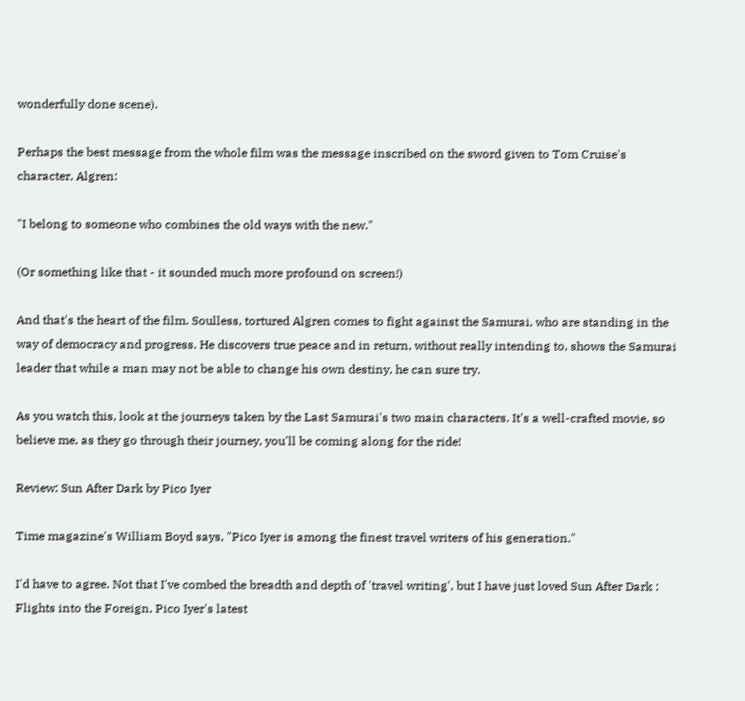wonderfully done scene).

Perhaps the best message from the whole film was the message inscribed on the sword given to Tom Cruise's character, Algren:

"I belong to someone who combines the old ways with the new."

(Or something like that - it sounded much more profound on screen!)

And that's the heart of the film. Soulless, tortured Algren comes to fight against the Samurai, who are standing in the way of democracy and progress. He discovers true peace and in return, without really intending to, shows the Samurai leader that while a man may not be able to change his own destiny, he can sure try.

As you watch this, look at the journeys taken by the Last Samurai's two main characters. It's a well-crafted movie, so believe me, as they go through their journey, you'll be coming along for the ride!

Review: Sun After Dark by Pico Iyer

Time magazine's William Boyd says, "Pico Iyer is among the finest travel writers of his generation."

I'd have to agree. Not that I've combed the breadth and depth of 'travel writing', but I have just loved Sun After Dark : Flights into the Foreign, Pico Iyer's latest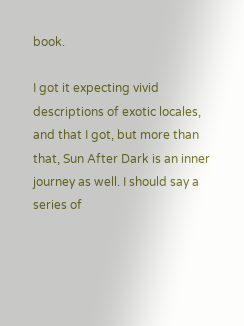book.

I got it expecting vivid descriptions of exotic locales, and that I got, but more than that, Sun After Dark is an inner journey as well. I should say a series of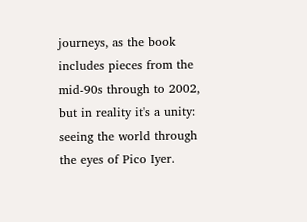journeys, as the book includes pieces from the mid-90s through to 2002, but in reality it's a unity: seeing the world through the eyes of Pico Iyer.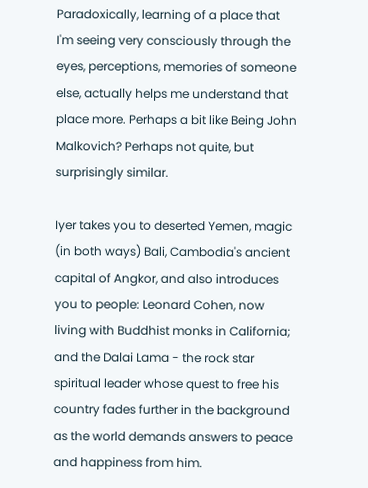Paradoxically, learning of a place that I'm seeing very consciously through the eyes, perceptions, memories of someone else, actually helps me understand that place more. Perhaps a bit like Being John Malkovich? Perhaps not quite, but surprisingly similar.

Iyer takes you to deserted Yemen, magic (in both ways) Bali, Cambodia's ancient capital of Angkor, and also introduces you to people: Leonard Cohen, now living with Buddhist monks in California; and the Dalai Lama - the rock star spiritual leader whose quest to free his country fades further in the background as the world demands answers to peace and happiness from him.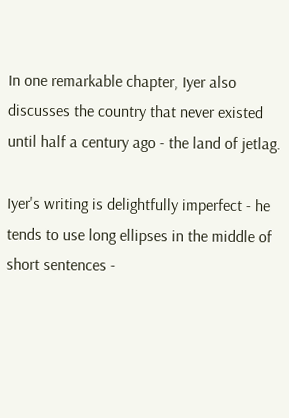In one remarkable chapter, Iyer also discusses the country that never existed until half a century ago - the land of jetlag.

Iyer's writing is delightfully imperfect - he tends to use long ellipses in the middle of short sentences -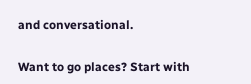and conversational.

Want to go places? Start with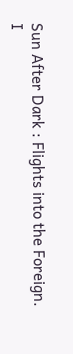Sun After Dark : Flights into the Foreign. I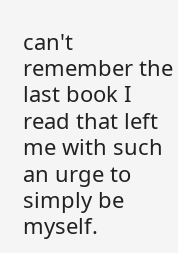can't remember the last book I read that left me with such an urge to simply be myself.